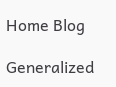Home Blog

Generalized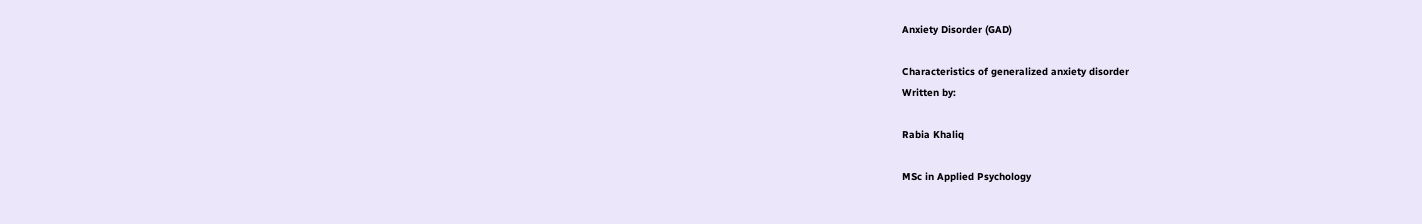Anxiety Disorder (GAD)

Characteristics of generalized anxiety disorder
Written by:

Rabia Khaliq

MSc in Applied Psychology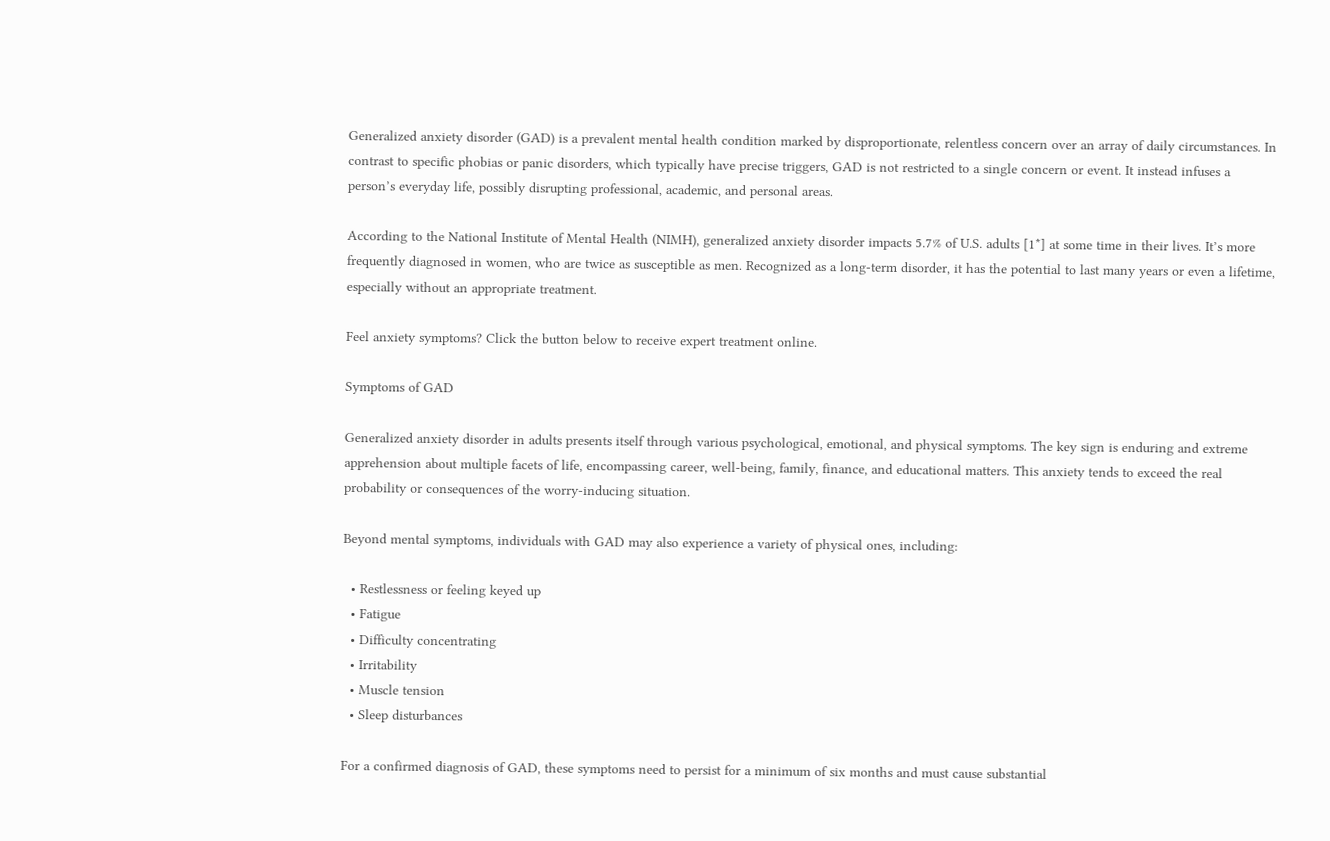Generalized anxiety disorder (GAD) is a prevalent mental health condition marked by disproportionate, relentless concern over an array of daily circumstances. In contrast to specific phobias or panic disorders, which typically have precise triggers, GAD is not restricted to a single concern or event. It instead infuses a person’s everyday life, possibly disrupting professional, academic, and personal areas.

According to the National Institute of Mental Health (NIMH), generalized anxiety disorder impacts 5.7% of U.S. adults [1*] at some time in their lives. It’s more frequently diagnosed in women, who are twice as susceptible as men. Recognized as a long-term disorder, it has the potential to last many years or even a lifetime, especially without an appropriate treatment.

Feel anxiety symptoms? Click the button below to receive expert treatment online.

Symptoms of GAD

Generalized anxiety disorder in adults presents itself through various psychological, emotional, and physical symptoms. The key sign is enduring and extreme apprehension about multiple facets of life, encompassing career, well-being, family, finance, and educational matters. This anxiety tends to exceed the real probability or consequences of the worry-inducing situation.

Beyond mental symptoms, individuals with GAD may also experience a variety of physical ones, including:

  • Restlessness or feeling keyed up
  • Fatigue
  • Difficulty concentrating
  • Irritability
  • Muscle tension
  • Sleep disturbances

For a confirmed diagnosis of GAD, these symptoms need to persist for a minimum of six months and must cause substantial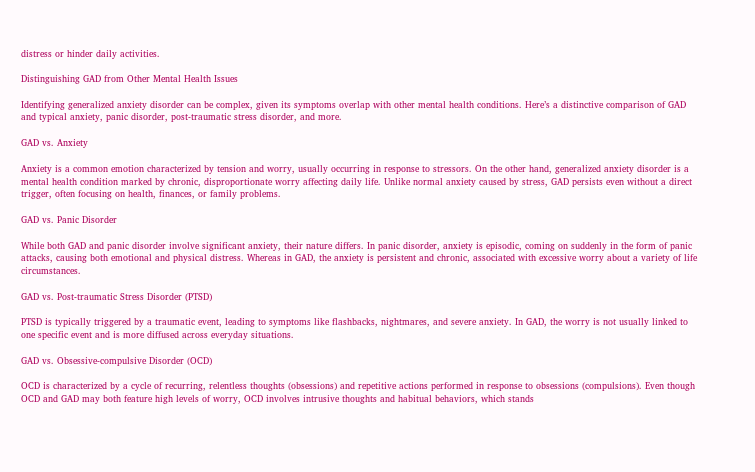distress or hinder daily activities.

Distinguishing GAD from Other Mental Health Issues

Identifying generalized anxiety disorder can be complex, given its symptoms overlap with other mental health conditions. Here’s a distinctive comparison of GAD and typical anxiety, panic disorder, post-traumatic stress disorder, and more.

GAD vs. Anxiety

Anxiety is a common emotion characterized by tension and worry, usually occurring in response to stressors. On the other hand, generalized anxiety disorder is a mental health condition marked by chronic, disproportionate worry affecting daily life. Unlike normal anxiety caused by stress, GAD persists even without a direct trigger, often focusing on health, finances, or family problems.

GAD vs. Panic Disorder

While both GAD and panic disorder involve significant anxiety, their nature differs. In panic disorder, anxiety is episodic, coming on suddenly in the form of panic attacks, causing both emotional and physical distress. Whereas in GAD, the anxiety is persistent and chronic, associated with excessive worry about a variety of life circumstances.

GAD vs. Post-traumatic Stress Disorder (PTSD)

PTSD is typically triggered by a traumatic event, leading to symptoms like flashbacks, nightmares, and severe anxiety. In GAD, the worry is not usually linked to one specific event and is more diffused across everyday situations.

GAD vs. Obsessive-compulsive Disorder (OCD)

OCD is characterized by a cycle of recurring, relentless thoughts (obsessions) and repetitive actions performed in response to obsessions (compulsions). Even though OCD and GAD may both feature high levels of worry, OCD involves intrusive thoughts and habitual behaviors, which stands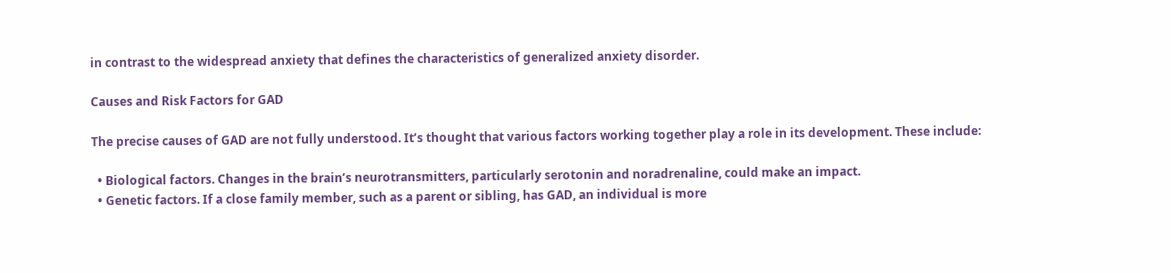in contrast to the widespread anxiety that defines the characteristics of generalized anxiety disorder.

Causes and Risk Factors for GAD

The precise causes of GAD are not fully understood. It’s thought that various factors working together play a role in its development. These include:

  • Biological factors. Changes in the brain’s neurotransmitters, particularly serotonin and noradrenaline, could make an impact.
  • Genetic factors. If a close family member, such as a parent or sibling, has GAD, an individual is more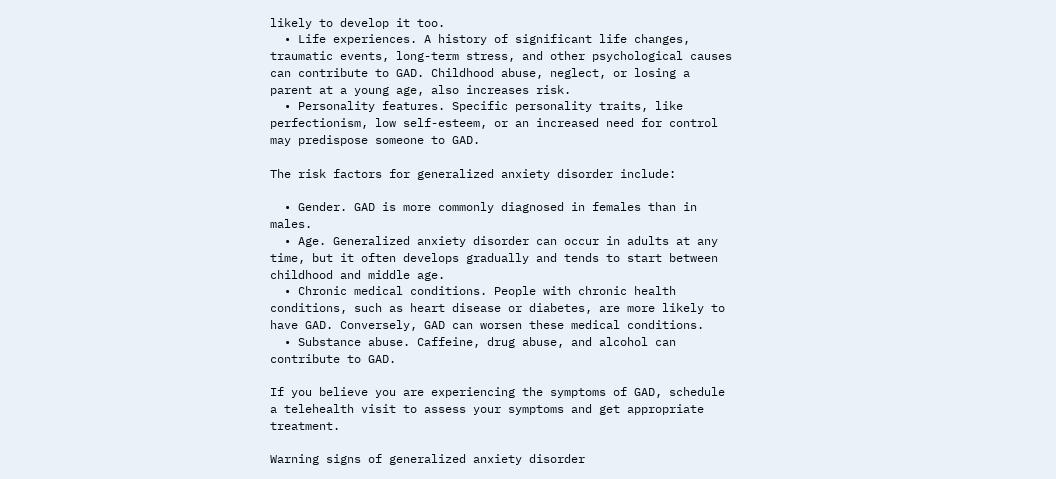likely to develop it too.
  • Life experiences. A history of significant life changes, traumatic events, long-term stress, and other psychological causes can contribute to GAD. Childhood abuse, neglect, or losing a parent at a young age, also increases risk.
  • Personality features. Specific personality traits, like perfectionism, low self-esteem, or an increased need for control may predispose someone to GAD.

The risk factors for generalized anxiety disorder include:

  • Gender. GAD is more commonly diagnosed in females than in males.
  • Age. Generalized anxiety disorder can occur in adults at any time, but it often develops gradually and tends to start between childhood and middle age.
  • Chronic medical conditions. People with chronic health conditions, such as heart disease or diabetes, are more likely to have GAD. Conversely, GAD can worsen these medical conditions.
  • Substance abuse. Caffeine, drug abuse, and alcohol can contribute to GAD.

If you believe you are experiencing the symptoms of GAD, schedule a telehealth visit to assess your symptoms and get appropriate treatment.

Warning signs of generalized anxiety disorder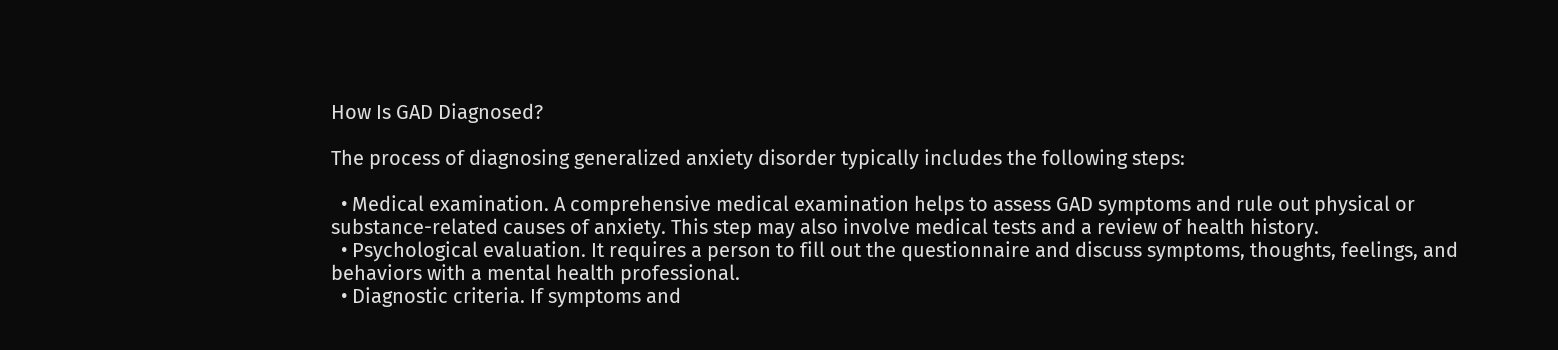How Is GAD Diagnosed?

The process of diagnosing generalized anxiety disorder typically includes the following steps:

  • Medical examination. A comprehensive medical examination helps to assess GAD symptoms and rule out physical or substance-related causes of anxiety. This step may also involve medical tests and a review of health history.
  • Psychological evaluation. It requires a person to fill out the questionnaire and discuss symptoms, thoughts, feelings, and behaviors with a mental health professional.
  • Diagnostic criteria. If symptoms and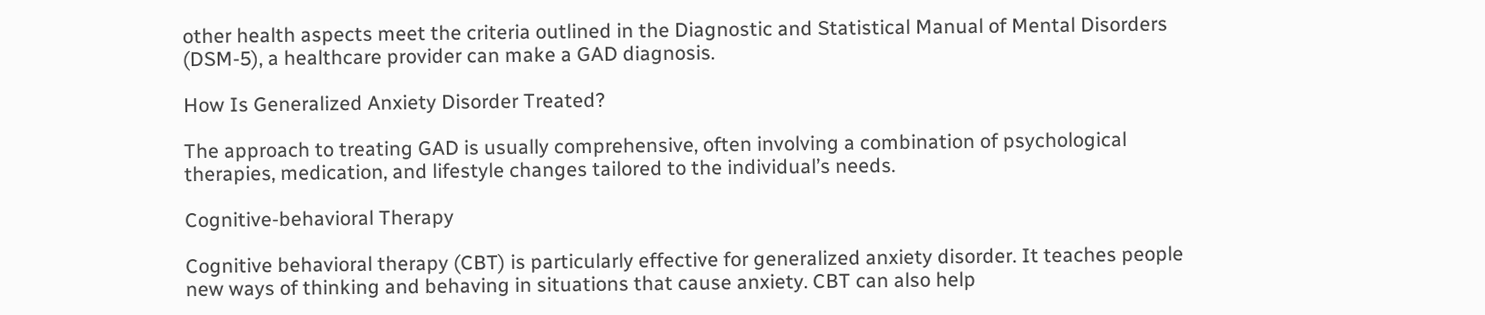other health aspects meet the criteria outlined in the Diagnostic and Statistical Manual of Mental Disorders (DSM-5), a healthcare provider can make a GAD diagnosis.

How Is Generalized Anxiety Disorder Treated?

The approach to treating GAD is usually comprehensive, often involving a combination of psychological therapies, medication, and lifestyle changes tailored to the individual’s needs.

Cognitive-behavioral Therapy

Cognitive behavioral therapy (CBT) is particularly effective for generalized anxiety disorder. It teaches people new ways of thinking and behaving in situations that cause anxiety. CBT can also help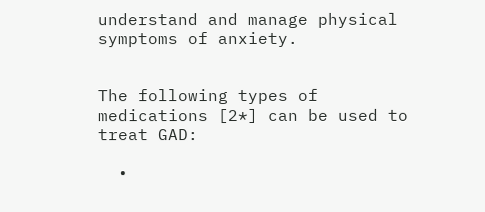understand and manage physical symptoms of anxiety.


The following types of medications [2*] can be used to treat GAD:

  •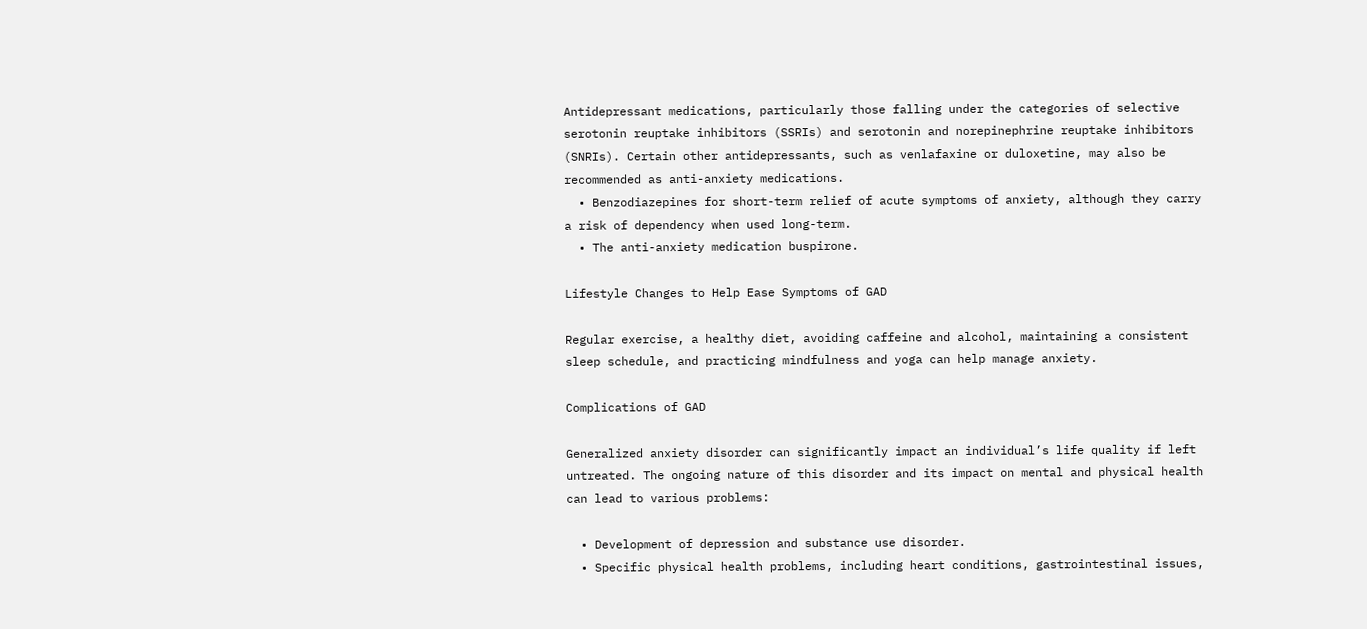Antidepressant medications, particularly those falling under the categories of selective serotonin reuptake inhibitors (SSRIs) and serotonin and norepinephrine reuptake inhibitors (SNRIs). Certain other antidepressants, such as venlafaxine or duloxetine, may also be recommended as anti-anxiety medications.
  • Benzodiazepines for short-term relief of acute symptoms of anxiety, although they carry a risk of dependency when used long-term.
  • The anti-anxiety medication buspirone.

Lifestyle Changes to Help Ease Symptoms of GAD

Regular exercise, a healthy diet, avoiding caffeine and alcohol, maintaining a consistent sleep schedule, and practicing mindfulness and yoga can help manage anxiety.

Complications of GAD

Generalized anxiety disorder can significantly impact an individual’s life quality if left untreated. The ongoing nature of this disorder and its impact on mental and physical health can lead to various problems:

  • Development of depression and substance use disorder.
  • Specific physical health problems, including heart conditions, gastrointestinal issues,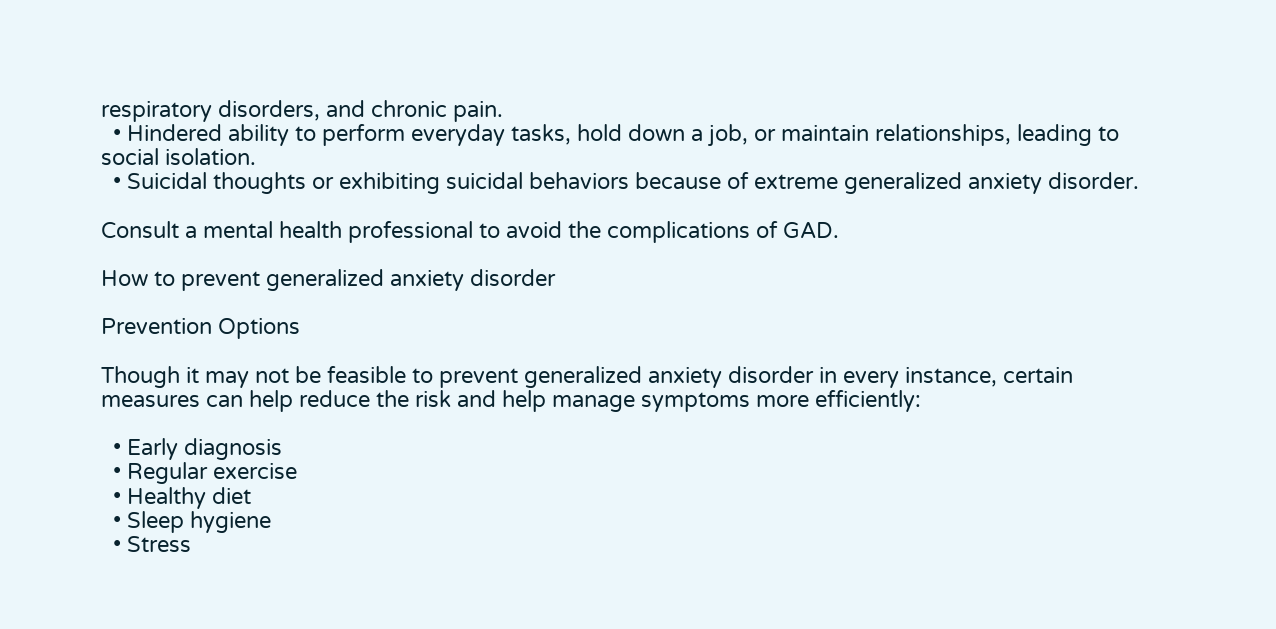respiratory disorders, and chronic pain.
  • Hindered ability to perform everyday tasks, hold down a job, or maintain relationships, leading to social isolation.
  • Suicidal thoughts or exhibiting suicidal behaviors because of extreme generalized anxiety disorder.

Consult a mental health professional to avoid the complications of GAD.

How to prevent generalized anxiety disorder

Prevention Options

Though it may not be feasible to prevent generalized anxiety disorder in every instance, certain measures can help reduce the risk and help manage symptoms more efficiently:

  • Early diagnosis
  • Regular exercise
  • Healthy diet
  • Sleep hygiene
  • Stress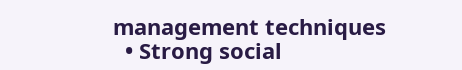management techniques
  • Strong social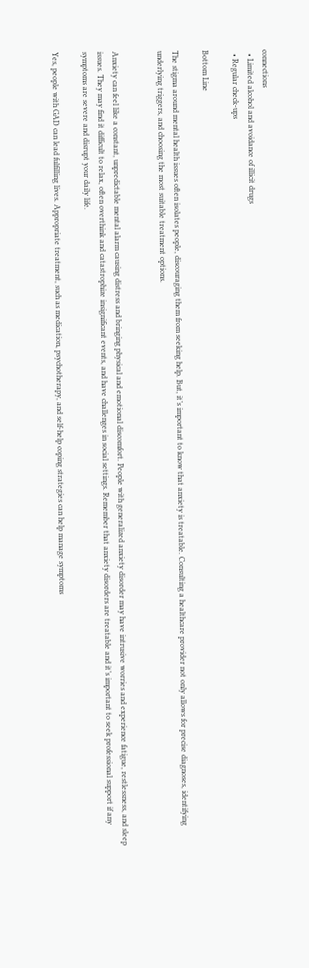connections
  • Limited alcohol and avoidance of illicit drugs
  • Regular check-ups

Bottom Line

The stigma around mental health issues often isolates people, discouraging them from seeking help. But, it’s important to know that anxiety is treatable. Consulting a healthcare provider not only allows for precise diagnoses, identifying underlying triggers, and choosing the most suitable treatment options.


Anxiety can feel like a constant, unpredictable mental alarm causing distress and bringing physical and emotional discomfort. People with generalized anxiety disorder may have intrusive worries and experience fatigue, restlessness, and sleep issues. They may find it difficult to relax, often overthink and catastrophize insignificant events, and have challenges in social settings. Remember that anxiety disorders are treatable and it’s important to seek professional support if any symptoms are severe and disrupt your daily life.

Yes, people with GAD can lead fulfilling lives. Appropriate treatment, such as medication, psychotherapy, and self-help coping strategies can help manage symptoms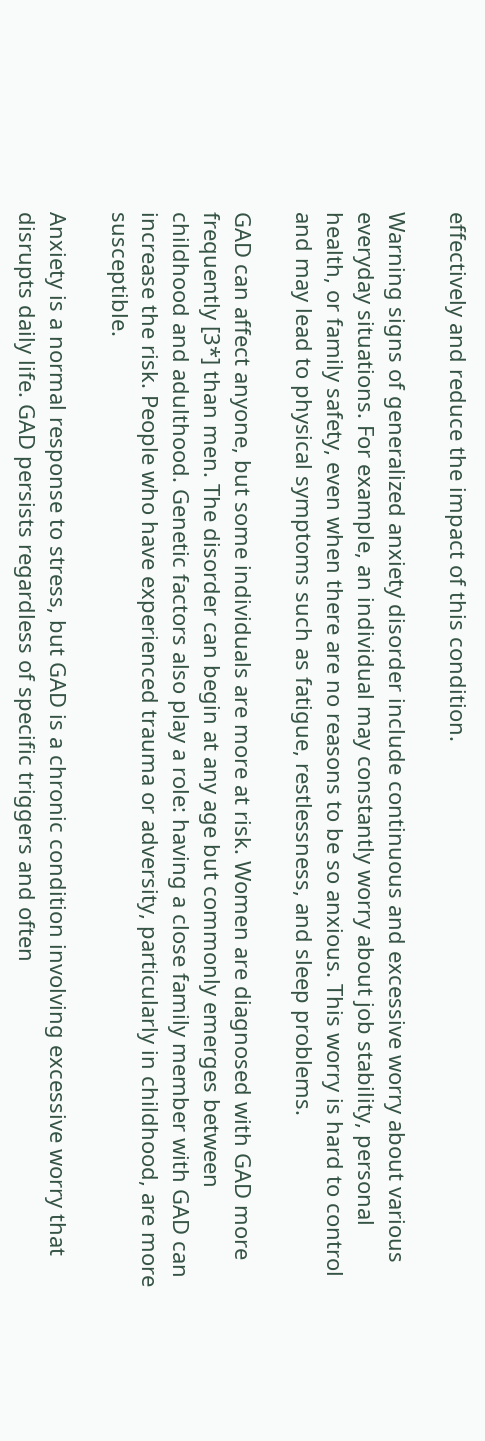effectively and reduce the impact of this condition.

Warning signs of generalized anxiety disorder include continuous and excessive worry about various everyday situations. For example, an individual may constantly worry about job stability, personal health, or family safety, even when there are no reasons to be so anxious. This worry is hard to control and may lead to physical symptoms such as fatigue, restlessness, and sleep problems.

GAD can affect anyone, but some individuals are more at risk. Women are diagnosed with GAD more frequently [3*] than men. The disorder can begin at any age but commonly emerges between childhood and adulthood. Genetic factors also play a role: having a close family member with GAD can increase the risk. People who have experienced trauma or adversity, particularly in childhood, are more susceptible.

Anxiety is a normal response to stress, but GAD is a chronic condition involving excessive worry that disrupts daily life. GAD persists regardless of specific triggers and often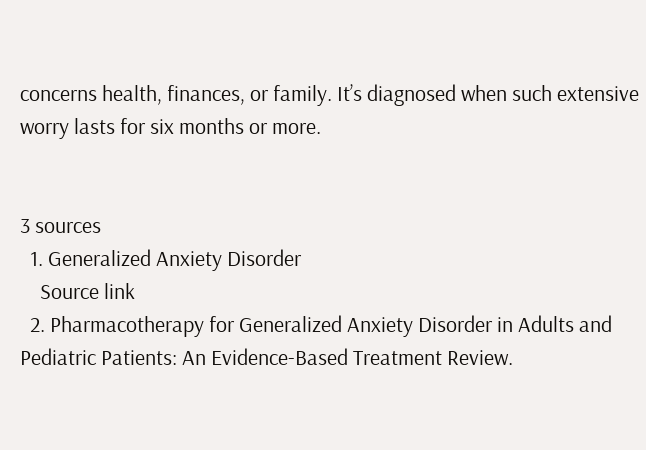concerns health, finances, or family. It’s diagnosed when such extensive worry lasts for six months or more.


3 sources
  1. Generalized Anxiety Disorder
    Source link
  2. Pharmacotherapy for Generalized Anxiety Disorder in Adults and Pediatric Patients: An Evidence-Based Treatment Review.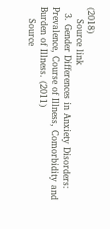(2018)
    Source link
  3. Gender Differences in Anxiety Disorders: Prevalence, Course of Illness, Comorbidity and Burden of Illness. (2011)
    Source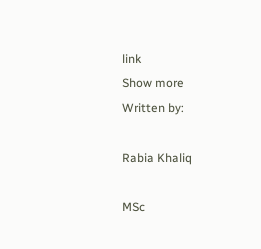link
Show more
Written by:

Rabia Khaliq

MSc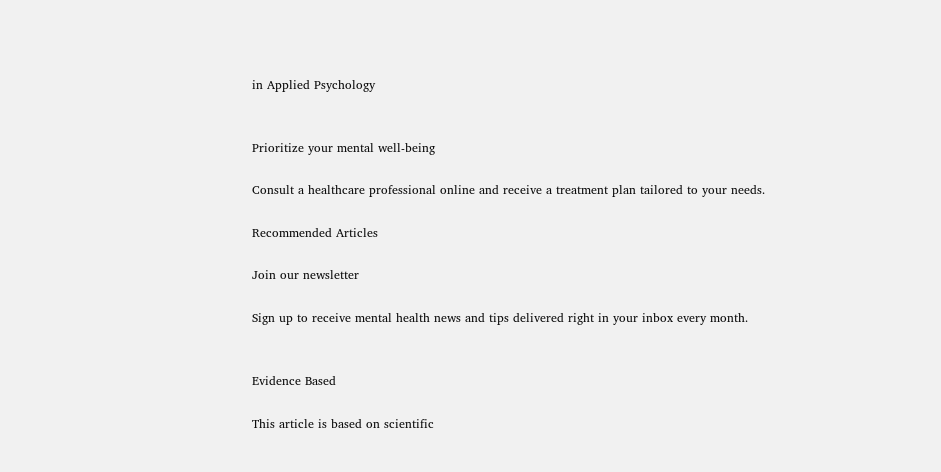in Applied Psychology


Prioritize your mental well-being

Consult a healthcare professional online and receive a treatment plan tailored to your needs.

Recommended Articles

Join our newsletter

Sign up to receive mental health news and tips delivered right in your inbox every month.


Evidence Based

This article is based on scientific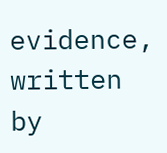evidence, written by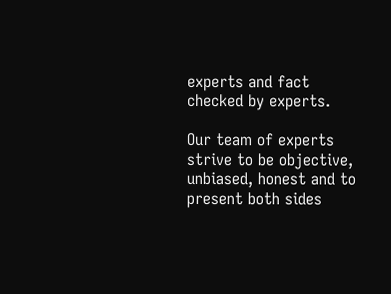experts and fact checked by experts.

Our team of experts strive to be objective, unbiased, honest and to present both sides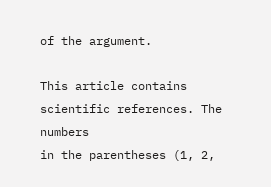of the argument.

This article contains scientific references. The numbers
in the parentheses (1, 2,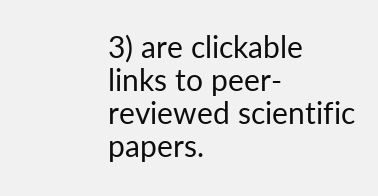3) are clickable links to peer-reviewed scientific papers.